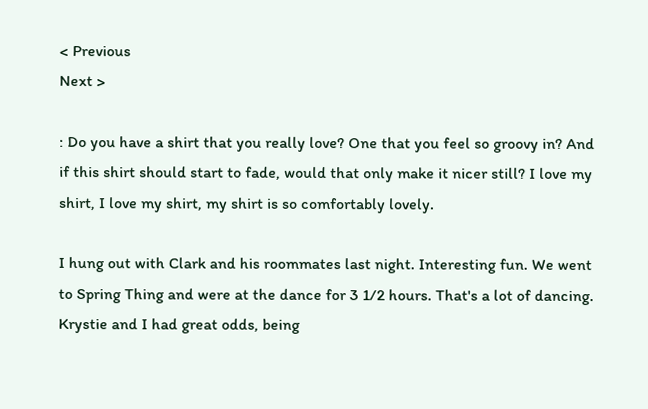< Previous
Next >

: Do you have a shirt that you really love? One that you feel so groovy in? And if this shirt should start to fade, would that only make it nicer still? I love my shirt, I love my shirt, my shirt is so comfortably lovely.

I hung out with Clark and his roommates last night. Interesting fun. We went to Spring Thing and were at the dance for 3 1/2 hours. That's a lot of dancing. Krystie and I had great odds, being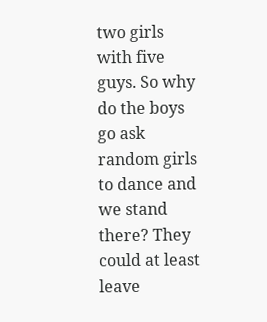two girls with five guys. So why do the boys go ask random girls to dance and we stand there? They could at least leave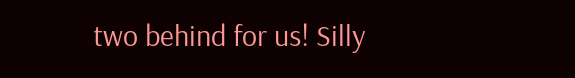two behind for us! Silly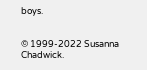boys.


© 1999-2022 Susanna Chadwick.